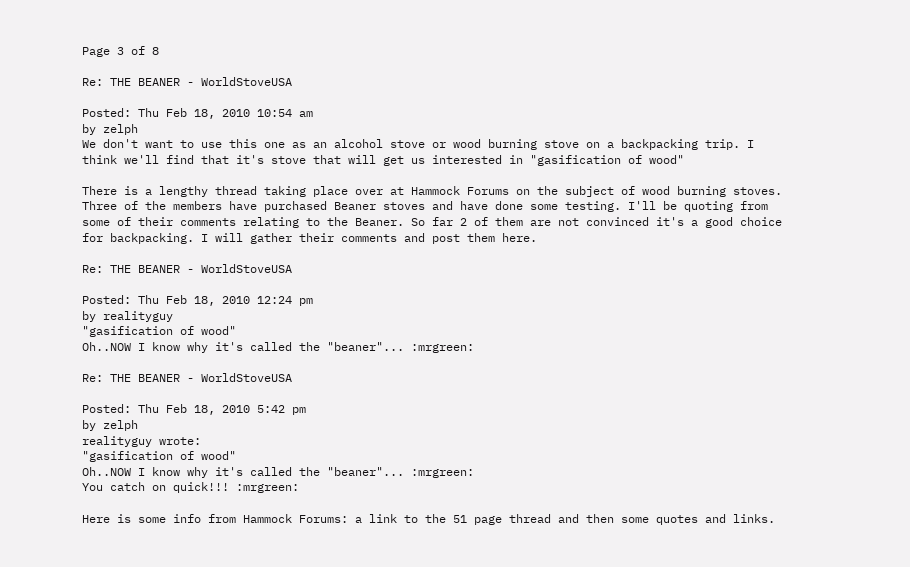Page 3 of 8

Re: THE BEANER - WorldStoveUSA

Posted: Thu Feb 18, 2010 10:54 am
by zelph
We don't want to use this one as an alcohol stove or wood burning stove on a backpacking trip. I think we'll find that it's stove that will get us interested in "gasification of wood"

There is a lengthy thread taking place over at Hammock Forums on the subject of wood burning stoves. Three of the members have purchased Beaner stoves and have done some testing. I'll be quoting from some of their comments relating to the Beaner. So far 2 of them are not convinced it's a good choice for backpacking. I will gather their comments and post them here.

Re: THE BEANER - WorldStoveUSA

Posted: Thu Feb 18, 2010 12:24 pm
by realityguy
"gasification of wood"
Oh..NOW I know why it's called the "beaner"... :mrgreen:

Re: THE BEANER - WorldStoveUSA

Posted: Thu Feb 18, 2010 5:42 pm
by zelph
realityguy wrote:
"gasification of wood"
Oh..NOW I know why it's called the "beaner"... :mrgreen:
You catch on quick!!! :mrgreen:

Here is some info from Hammock Forums: a link to the 51 page thread and then some quotes and links.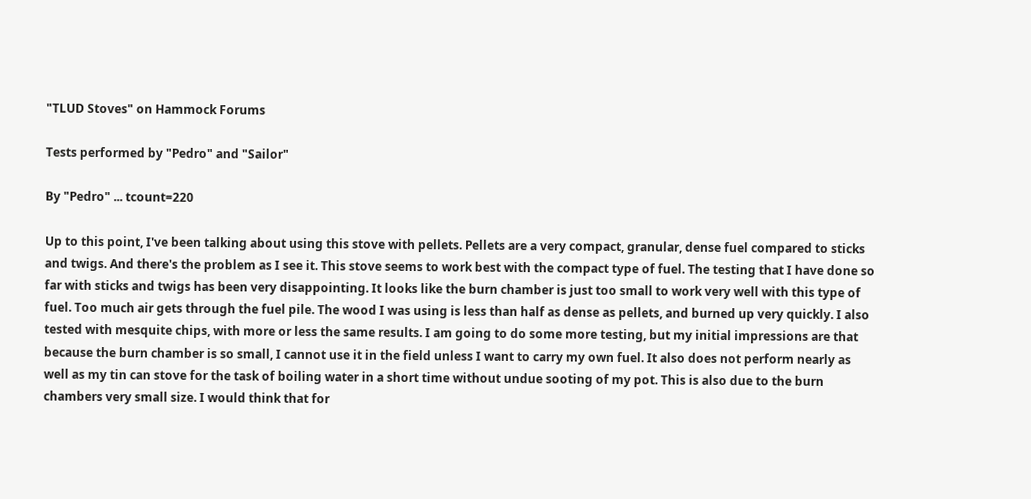"TLUD Stoves" on Hammock Forums

Tests performed by "Pedro" and "Sailor"

By "Pedro" ... tcount=220

Up to this point, I've been talking about using this stove with pellets. Pellets are a very compact, granular, dense fuel compared to sticks and twigs. And there's the problem as I see it. This stove seems to work best with the compact type of fuel. The testing that I have done so far with sticks and twigs has been very disappointing. It looks like the burn chamber is just too small to work very well with this type of fuel. Too much air gets through the fuel pile. The wood I was using is less than half as dense as pellets, and burned up very quickly. I also tested with mesquite chips, with more or less the same results. I am going to do some more testing, but my initial impressions are that because the burn chamber is so small, I cannot use it in the field unless I want to carry my own fuel. It also does not perform nearly as well as my tin can stove for the task of boiling water in a short time without undue sooting of my pot. This is also due to the burn chambers very small size. I would think that for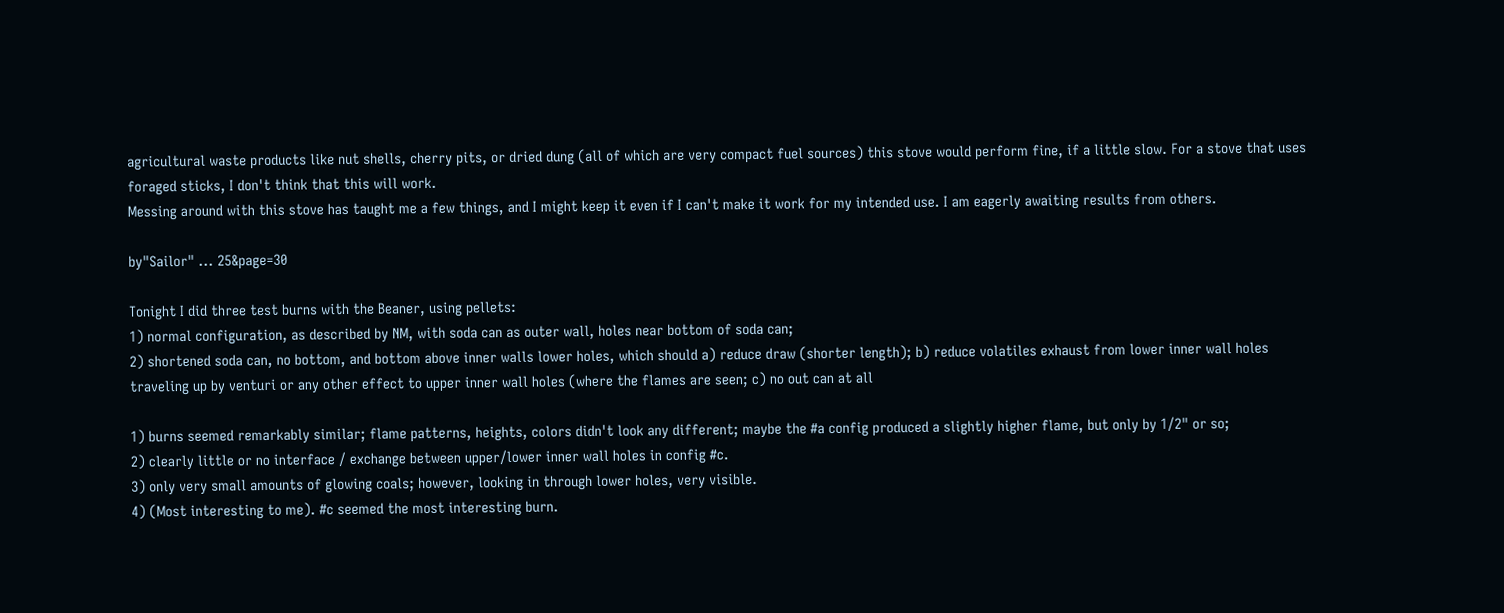agricultural waste products like nut shells, cherry pits, or dried dung (all of which are very compact fuel sources) this stove would perform fine, if a little slow. For a stove that uses foraged sticks, I don't think that this will work.
Messing around with this stove has taught me a few things, and I might keep it even if I can't make it work for my intended use. I am eagerly awaiting results from others.

by"Sailor" ... 25&page=30

Tonight I did three test burns with the Beaner, using pellets:
1) normal configuration, as described by NM, with soda can as outer wall, holes near bottom of soda can;
2) shortened soda can, no bottom, and bottom above inner walls lower holes, which should a) reduce draw (shorter length); b) reduce volatiles exhaust from lower inner wall holes traveling up by venturi or any other effect to upper inner wall holes (where the flames are seen; c) no out can at all

1) burns seemed remarkably similar; flame patterns, heights, colors didn't look any different; maybe the #a config produced a slightly higher flame, but only by 1/2" or so;
2) clearly little or no interface / exchange between upper/lower inner wall holes in config #c.
3) only very small amounts of glowing coals; however, looking in through lower holes, very visible.
4) (Most interesting to me). #c seemed the most interesting burn.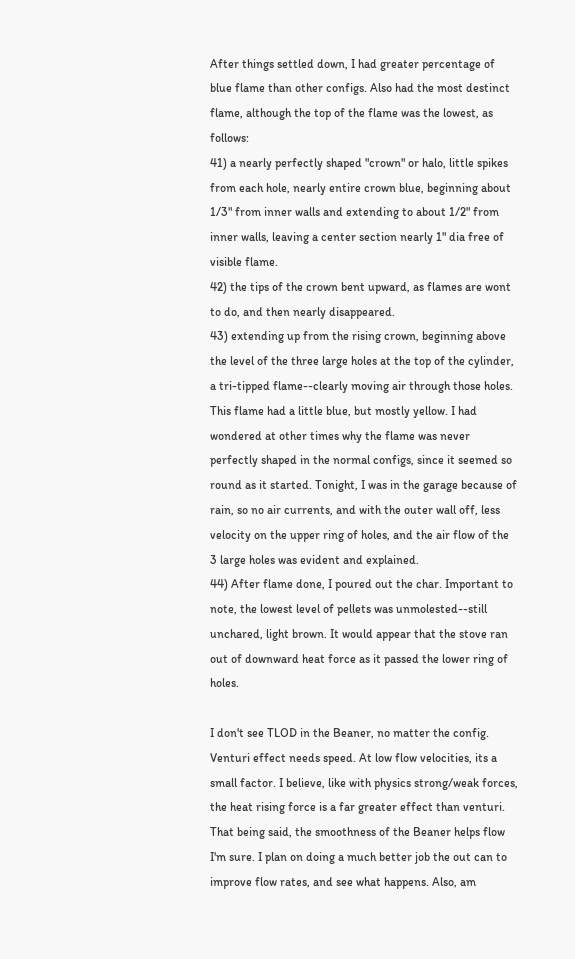After things settled down, I had greater percentage of blue flame than other configs. Also had the most destinct flame, although the top of the flame was the lowest, as follows:
41) a nearly perfectly shaped "crown" or halo, little spikes from each hole, nearly entire crown blue, beginning about 1/3" from inner walls and extending to about 1/2" from inner walls, leaving a center section nearly 1" dia free of visible flame.
42) the tips of the crown bent upward, as flames are wont to do, and then nearly disappeared.
43) extending up from the rising crown, beginning above the level of the three large holes at the top of the cylinder, a tri-tipped flame--clearly moving air through those holes. This flame had a little blue, but mostly yellow. I had wondered at other times why the flame was never perfectly shaped in the normal configs, since it seemed so round as it started. Tonight, I was in the garage because of rain, so no air currents, and with the outer wall off, less velocity on the upper ring of holes, and the air flow of the 3 large holes was evident and explained.
44) After flame done, I poured out the char. Important to note, the lowest level of pellets was unmolested--still unchared, light brown. It would appear that the stove ran out of downward heat force as it passed the lower ring of holes.

I don't see TLOD in the Beaner, no matter the config. Venturi effect needs speed. At low flow velocities, its a small factor. I believe, like with physics strong/weak forces, the heat rising force is a far greater effect than venturi. That being said, the smoothness of the Beaner helps flow I'm sure. I plan on doing a much better job the out can to improve flow rates, and see what happens. Also, am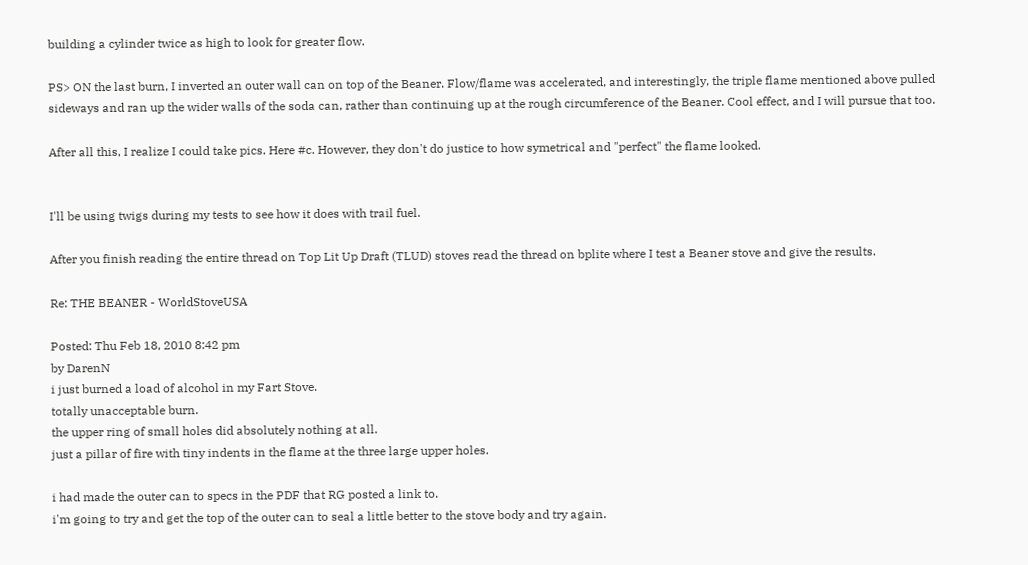building a cylinder twice as high to look for greater flow.

PS> ON the last burn, I inverted an outer wall can on top of the Beaner. Flow/flame was accelerated, and interestingly, the triple flame mentioned above pulled sideways and ran up the wider walls of the soda can, rather than continuing up at the rough circumference of the Beaner. Cool effect, and I will pursue that too.

After all this, I realize I could take pics. Here #c. However, they don't do justice to how symetrical and "perfect" the flame looked.


I'll be using twigs during my tests to see how it does with trail fuel.

After you finish reading the entire thread on Top Lit Up Draft (TLUD) stoves read the thread on bplite where I test a Beaner stove and give the results.

Re: THE BEANER - WorldStoveUSA

Posted: Thu Feb 18, 2010 8:42 pm
by DarenN
i just burned a load of alcohol in my Fart Stove.
totally unacceptable burn.
the upper ring of small holes did absolutely nothing at all.
just a pillar of fire with tiny indents in the flame at the three large upper holes.

i had made the outer can to specs in the PDF that RG posted a link to.
i'm going to try and get the top of the outer can to seal a little better to the stove body and try again.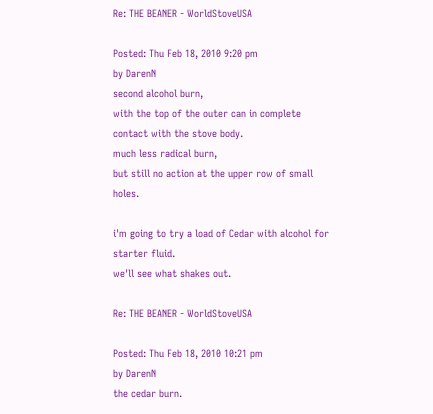Re: THE BEANER - WorldStoveUSA

Posted: Thu Feb 18, 2010 9:20 pm
by DarenN
second alcohol burn,
with the top of the outer can in complete contact with the stove body.
much less radical burn,
but still no action at the upper row of small holes.

i'm going to try a load of Cedar with alcohol for starter fluid.
we'll see what shakes out.

Re: THE BEANER - WorldStoveUSA

Posted: Thu Feb 18, 2010 10:21 pm
by DarenN
the cedar burn.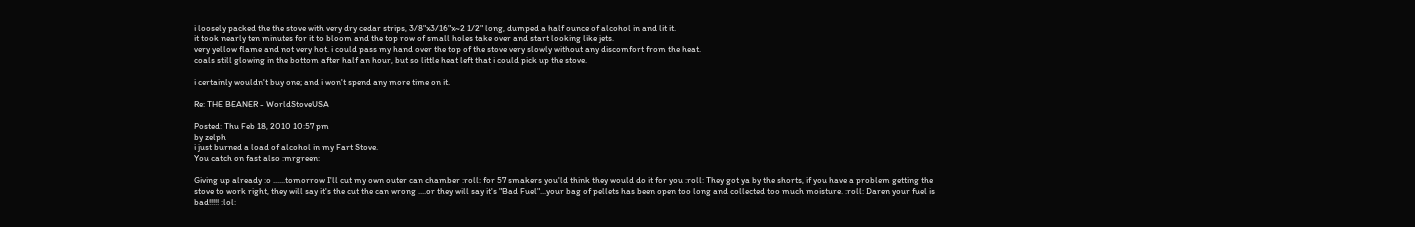i loosely packed the the stove with very dry cedar strips, 3/8"x3/16"x~2 1/2" long, dumped a half ounce of alcohol in and lit it.
it took nearly ten minutes for it to bloom and the top row of small holes take over and start looking like jets.
very yellow flame and not very hot. i could pass my hand over the top of the stove very slowly without any discomfort from the heat.
coals still glowing in the bottom after half an hour, but so little heat left that i could pick up the stove.

i certainly wouldn't buy one; and i won't spend any more time on it.

Re: THE BEANER - WorldStoveUSA

Posted: Thu Feb 18, 2010 10:57 pm
by zelph
i just burned a load of alcohol in my Fart Stove.
You catch on fast also :mrgreen:

Giving up already :o ......tomorrow I'll cut my own outer can chamber :roll: for 57 smakers you'ld think they would do it for you :roll: They got ya by the shorts, if you have a problem getting the stove to work right, they will say it's the cut the can wrong ....or they will say it's "Bad Fuel"...your bag of pellets has been open too long and collected too much moisture. :roll: Daren your fuel is bad!!!!! :lol: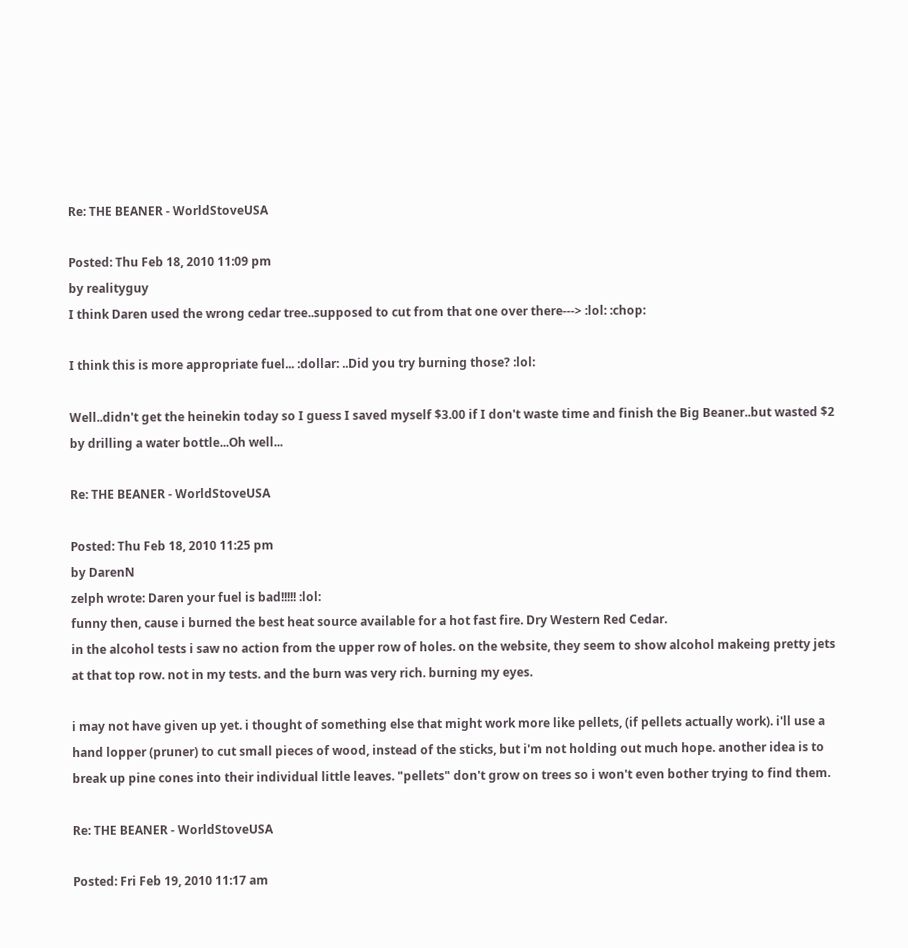Re: THE BEANER - WorldStoveUSA

Posted: Thu Feb 18, 2010 11:09 pm
by realityguy
I think Daren used the wrong cedar tree..supposed to cut from that one over there---> :lol: :chop:

I think this is more appropriate fuel... :dollar: ..Did you try burning those? :lol:

Well..didn't get the heinekin today so I guess I saved myself $3.00 if I don't waste time and finish the Big Beaner..but wasted $2 by drilling a water bottle...Oh well...

Re: THE BEANER - WorldStoveUSA

Posted: Thu Feb 18, 2010 11:25 pm
by DarenN
zelph wrote: Daren your fuel is bad!!!!! :lol:
funny then, cause i burned the best heat source available for a hot fast fire. Dry Western Red Cedar.
in the alcohol tests i saw no action from the upper row of holes. on the website, they seem to show alcohol makeing pretty jets at that top row. not in my tests. and the burn was very rich. burning my eyes.

i may not have given up yet. i thought of something else that might work more like pellets, (if pellets actually work). i'll use a hand lopper (pruner) to cut small pieces of wood, instead of the sticks, but i'm not holding out much hope. another idea is to break up pine cones into their individual little leaves. "pellets" don't grow on trees so i won't even bother trying to find them.

Re: THE BEANER - WorldStoveUSA

Posted: Fri Feb 19, 2010 11:17 am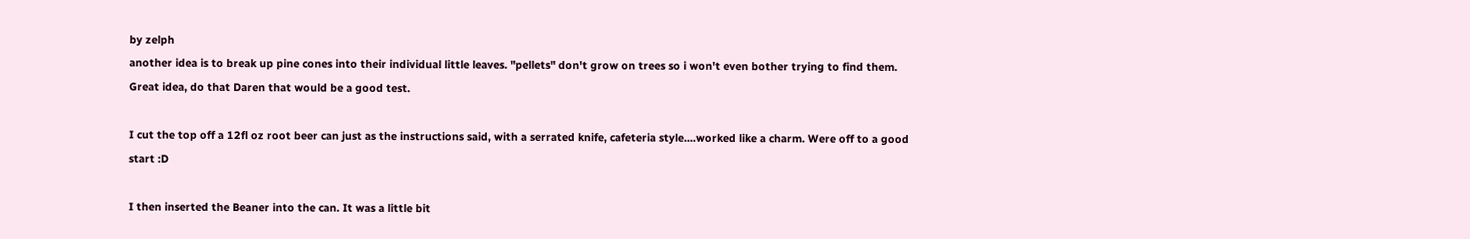by zelph
another idea is to break up pine cones into their individual little leaves. "pellets" don't grow on trees so i won't even bother trying to find them.
Great idea, do that Daren that would be a good test.

I cut the top off a 12fl oz root beer can just as the instructions said, with a serrated knife, cafeteria style....worked like a charm. Were off to a good start :D

I then inserted the Beaner into the can. It was a little bit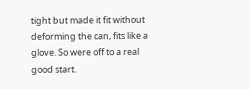tight but made it fit without deforming the can, fits like a glove. So were off to a real good start.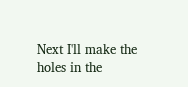Next I'll make the holes in the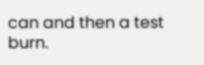can and then a test burn.